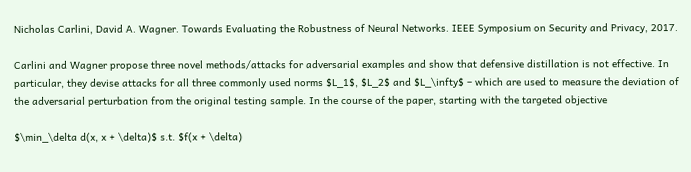Nicholas Carlini, David A. Wagner. Towards Evaluating the Robustness of Neural Networks. IEEE Symposium on Security and Privacy, 2017.

Carlini and Wagner propose three novel methods/attacks for adversarial examples and show that defensive distillation is not effective. In particular, they devise attacks for all three commonly used norms $L_1$, $L_2$ and $L_\infty$ – which are used to measure the deviation of the adversarial perturbation from the original testing sample. In the course of the paper, starting with the targeted objective

$\min_\delta d(x, x + \delta)$ s.t. $f(x + \delta)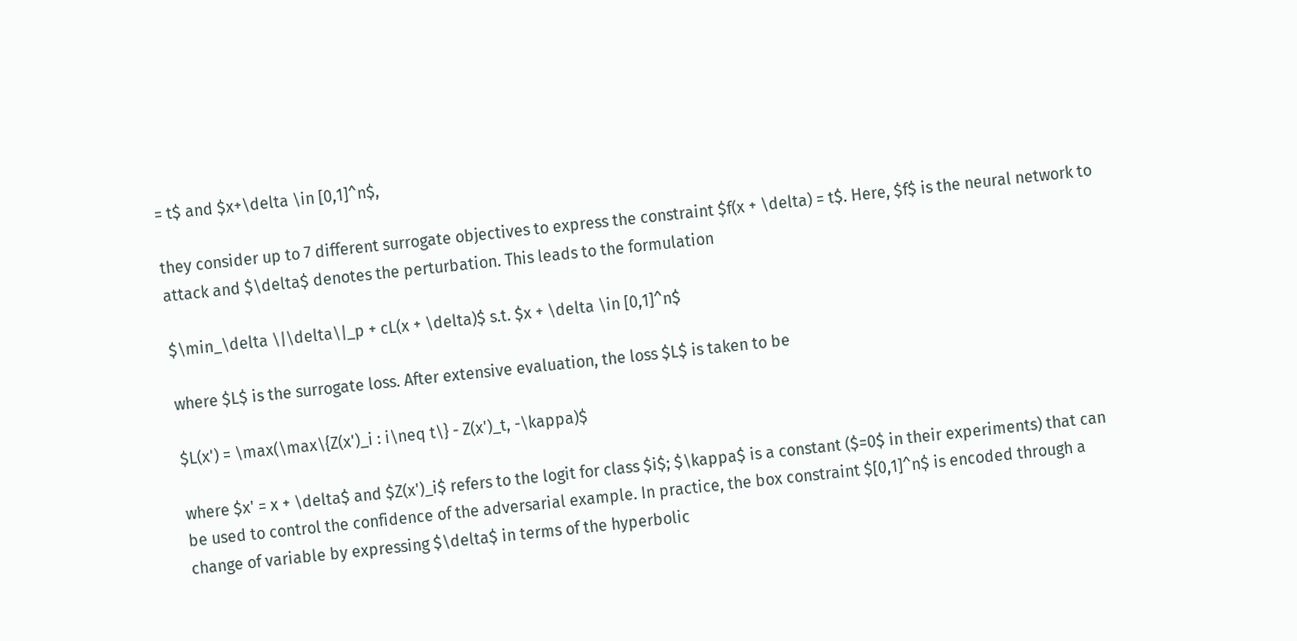= t$ and $x+\delta \in [0,1]^n$,

they consider up to 7 different surrogate objectives to express the constraint $f(x + \delta) = t$. Here, $f$ is the neural network to attack and $\delta$ denotes the perturbation. This leads to the formulation

$\min_\delta \|\delta\|_p + cL(x + \delta)$ s.t. $x + \delta \in [0,1]^n$

where $L$ is the surrogate loss. After extensive evaluation, the loss $L$ is taken to be

$L(x') = \max(\max\{Z(x')_i : i\neq t\} - Z(x')_t, -\kappa)$

where $x' = x + \delta$ and $Z(x')_i$ refers to the logit for class $i$; $\kappa$ is a constant ($=0$ in their experiments) that can be used to control the confidence of the adversarial example. In practice, the box constraint $[0,1]^n$ is encoded through a change of variable by expressing $\delta$ in terms of the hyperbolic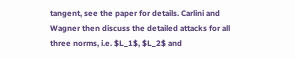tangent, see the paper for details. Carlini and Wagner then discuss the detailed attacks for all three norms, i.e. $L_1$, $L_2$ and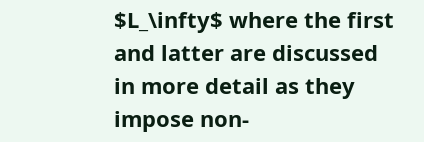$L_\infty$ where the first and latter are discussed in more detail as they impose non-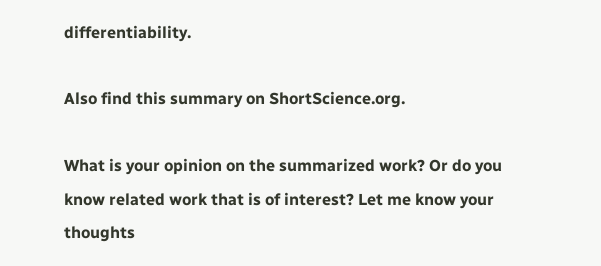differentiability.

Also find this summary on ShortScience.org.

What is your opinion on the summarized work? Or do you know related work that is of interest? Let me know your thoughts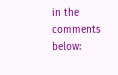in the comments below: